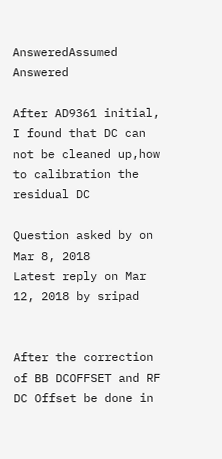AnsweredAssumed Answered

After AD9361 initial, I found that DC can not be cleaned up,how to calibration the residual DC

Question asked by on Mar 8, 2018
Latest reply on Mar 12, 2018 by sripad


After the correction of BB DCOFFSET and RF DC Offset be done in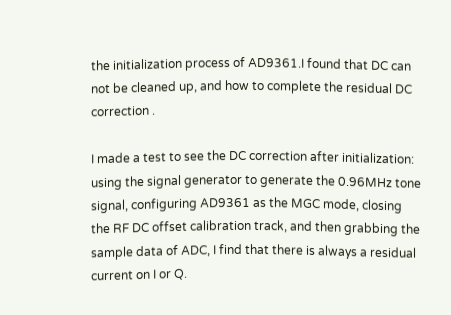the initialization process of AD9361.I found that DC can not be cleaned up, and how to complete the residual DC correction .

I made a test to see the DC correction after initialization: using the signal generator to generate the 0.96MHz tone signal, configuring AD9361 as the MGC mode, closing the RF DC offset calibration track, and then grabbing the sample data of ADC, I find that there is always a residual current on I or Q.